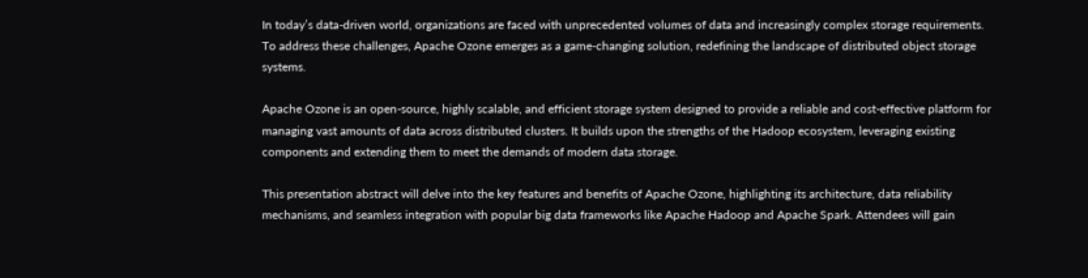In today’s data-driven world, organizations are faced with unprecedented volumes of data and increasingly complex storage requirements. To address these challenges, Apache Ozone emerges as a game-changing solution, redefining the landscape of distributed object storage systems.

Apache Ozone is an open-source, highly scalable, and efficient storage system designed to provide a reliable and cost-effective platform for managing vast amounts of data across distributed clusters. It builds upon the strengths of the Hadoop ecosystem, leveraging existing components and extending them to meet the demands of modern data storage.

This presentation abstract will delve into the key features and benefits of Apache Ozone, highlighting its architecture, data reliability mechanisms, and seamless integration with popular big data frameworks like Apache Hadoop and Apache Spark. Attendees will gain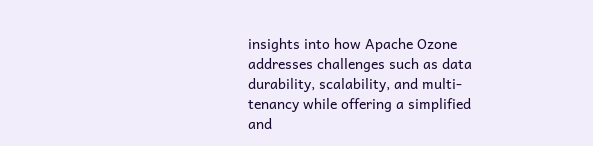insights into how Apache Ozone addresses challenges such as data durability, scalability, and multi-tenancy while offering a simplified and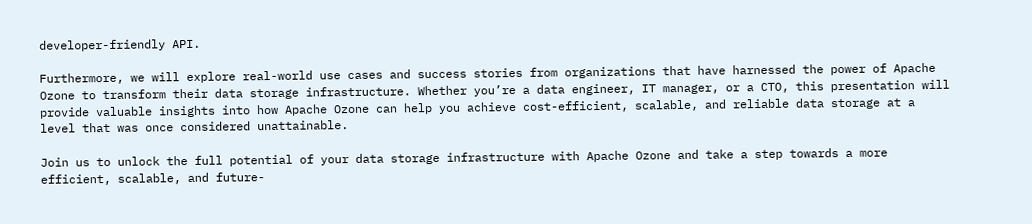developer-friendly API.

Furthermore, we will explore real-world use cases and success stories from organizations that have harnessed the power of Apache Ozone to transform their data storage infrastructure. Whether you’re a data engineer, IT manager, or a CTO, this presentation will provide valuable insights into how Apache Ozone can help you achieve cost-efficient, scalable, and reliable data storage at a level that was once considered unattainable.

Join us to unlock the full potential of your data storage infrastructure with Apache Ozone and take a step towards a more efficient, scalable, and future-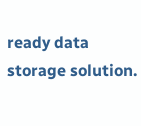ready data storage solution.